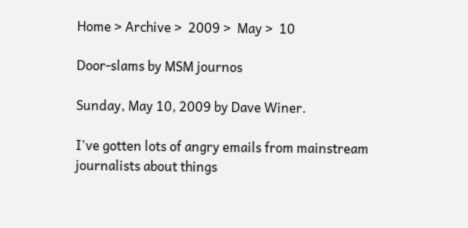Home > Archive >  2009 >  May >  10

Door-slams by MSM journos

Sunday, May 10, 2009 by Dave Winer.

I've gotten lots of angry emails from mainstream journalists about things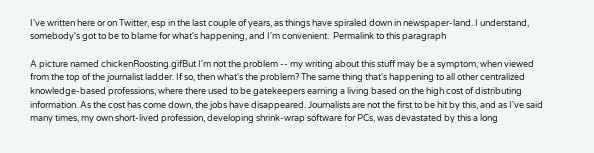I've written here or on Twitter, esp in the last couple of years, as things have spiraled down in newspaper-land. I understand, somebody's got to be to blame for what's happening, and I'm convenient.  Permalink to this paragraph

A picture named chickenRoosting.gifBut I'm not the problem -- my writing about this stuff may be a symptom, when viewed from the top of the journalist ladder. If so, then what's the problem? The same thing that's happening to all other centralized knowledge-based professions, where there used to be gatekeepers earning a living based on the high cost of distributing information. As the cost has come down, the jobs have disappeared. Journalists are not the first to be hit by this, and as I've said many times, my own short-lived profession, developing shrink-wrap software for PCs, was devastated by this a long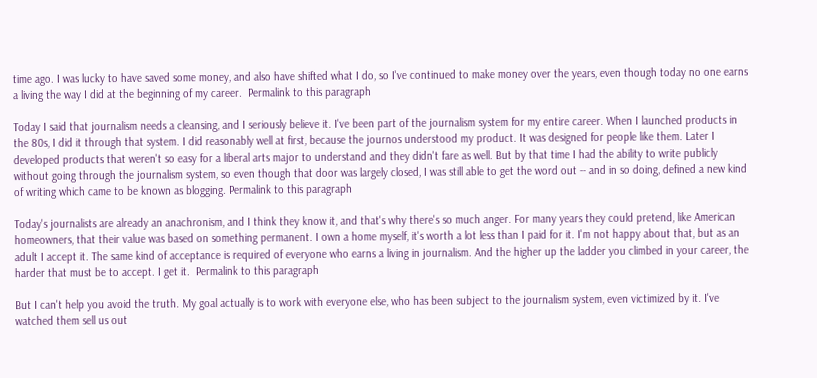time ago. I was lucky to have saved some money, and also have shifted what I do, so I've continued to make money over the years, even though today no one earns a living the way I did at the beginning of my career.  Permalink to this paragraph

Today I said that journalism needs a cleansing, and I seriously believe it. I've been part of the journalism system for my entire career. When I launched products in the 80s, I did it through that system. I did reasonably well at first, because the journos understood my product. It was designed for people like them. Later I developed products that weren't so easy for a liberal arts major to understand and they didn't fare as well. But by that time I had the ability to write publicly without going through the journalism system, so even though that door was largely closed, I was still able to get the word out -- and in so doing, defined a new kind of writing which came to be known as blogging. Permalink to this paragraph

Today's journalists are already an anachronism, and I think they know it, and that's why there's so much anger. For many years they could pretend, like American homeowners, that their value was based on something permanent. I own a home myself, it's worth a lot less than I paid for it. I'm not happy about that, but as an adult I accept it. The same kind of acceptance is required of everyone who earns a living in journalism. And the higher up the ladder you climbed in your career, the harder that must be to accept. I get it.  Permalink to this paragraph

But I can't help you avoid the truth. My goal actually is to work with everyone else, who has been subject to the journalism system, even victimized by it. I've watched them sell us out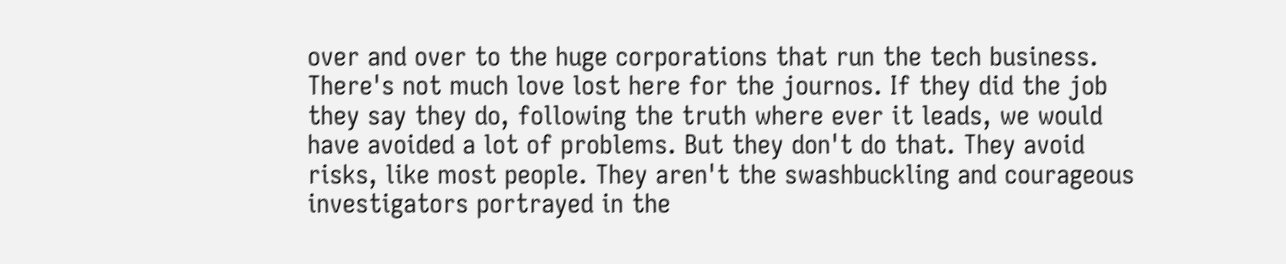over and over to the huge corporations that run the tech business. There's not much love lost here for the journos. If they did the job they say they do, following the truth where ever it leads, we would have avoided a lot of problems. But they don't do that. They avoid risks, like most people. They aren't the swashbuckling and courageous investigators portrayed in the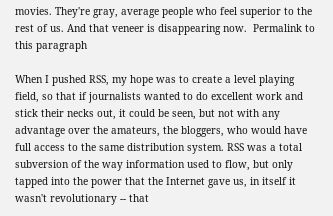movies. They're gray, average people who feel superior to the rest of us. And that veneer is disappearing now.  Permalink to this paragraph

When I pushed RSS, my hope was to create a level playing field, so that if journalists wanted to do excellent work and stick their necks out, it could be seen, but not with any advantage over the amateurs, the bloggers, who would have full access to the same distribution system. RSS was a total subversion of the way information used to flow, but only tapped into the power that the Internet gave us, in itself it wasn't revolutionary -- that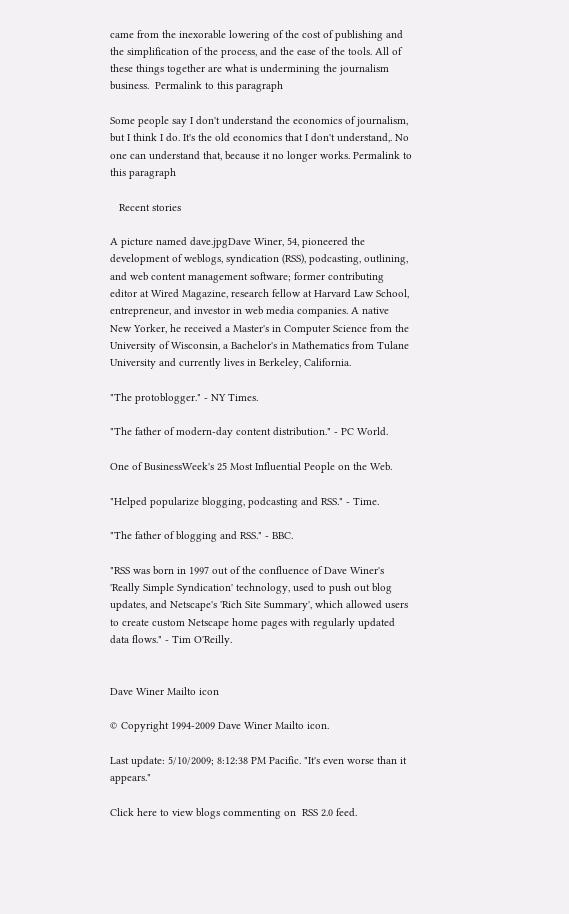came from the inexorable lowering of the cost of publishing and the simplification of the process, and the ease of the tools. All of these things together are what is undermining the journalism business.  Permalink to this paragraph

Some people say I don't understand the economics of journalism, but I think I do. It's the old economics that I don't understand,. No one can understand that, because it no longer works. Permalink to this paragraph

   Recent stories

A picture named dave.jpgDave Winer, 54, pioneered the development of weblogs, syndication (RSS), podcasting, outlining, and web content management software; former contributing editor at Wired Magazine, research fellow at Harvard Law School, entrepreneur, and investor in web media companies. A native New Yorker, he received a Master's in Computer Science from the University of Wisconsin, a Bachelor's in Mathematics from Tulane University and currently lives in Berkeley, California.

"The protoblogger." - NY Times.

"The father of modern-day content distribution." - PC World.

One of BusinessWeek's 25 Most Influential People on the Web.

"Helped popularize blogging, podcasting and RSS." - Time.

"The father of blogging and RSS." - BBC.

"RSS was born in 1997 out of the confluence of Dave Winer's 'Really Simple Syndication' technology, used to push out blog updates, and Netscape's 'Rich Site Summary', which allowed users to create custom Netscape home pages with regularly updated data flows." - Tim O'Reilly.


Dave Winer Mailto icon

© Copyright 1994-2009 Dave Winer Mailto icon.

Last update: 5/10/2009; 8:12:38 PM Pacific. "It's even worse than it appears."

Click here to view blogs commenting on  RSS 2.0 feed.